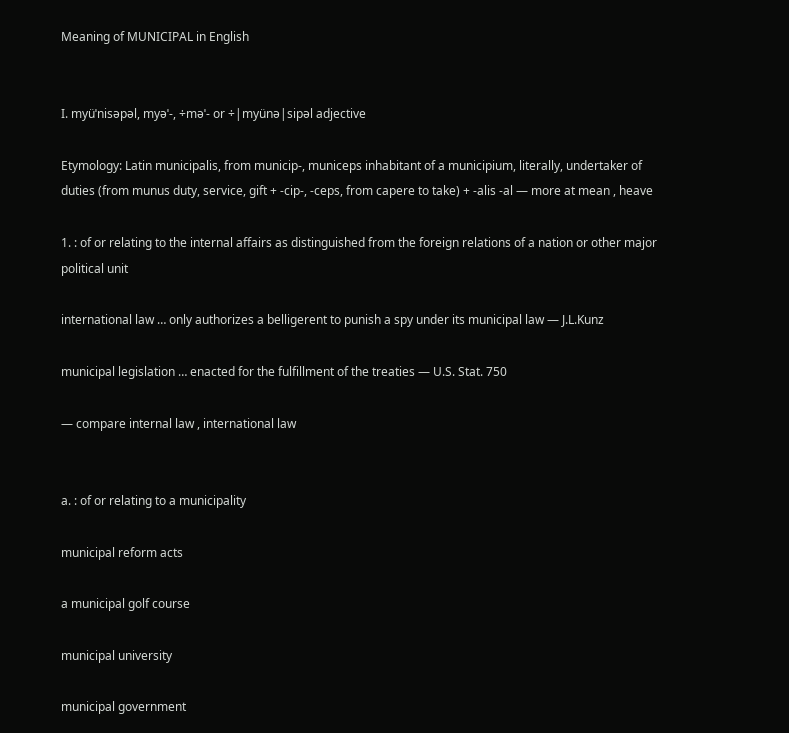Meaning of MUNICIPAL in English


I. myüˈnisəpəl, myəˈ-, ÷məˈ- or ÷|myünə|sipəl adjective

Etymology: Latin municipalis, from municip-, municeps inhabitant of a municipium, literally, undertaker of duties (from munus duty, service, gift + -cip-, -ceps, from capere to take) + -alis -al — more at mean , heave

1. : of or relating to the internal affairs as distinguished from the foreign relations of a nation or other major political unit

international law … only authorizes a belligerent to punish a spy under its municipal law — J.L.Kunz

municipal legislation … enacted for the fulfillment of the treaties — U.S. Stat. 750

— compare internal law , international law


a. : of or relating to a municipality

municipal reform acts

a municipal golf course

municipal university

municipal government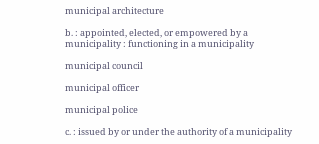municipal architecture

b. : appointed, elected, or empowered by a municipality : functioning in a municipality

municipal council

municipal officer

municipal police

c. : issued by or under the authority of a municipality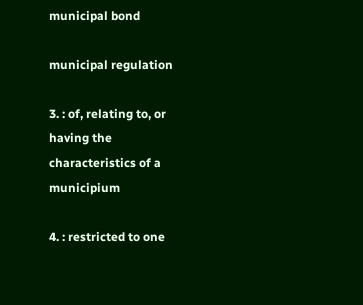municipal bond

municipal regulation

3. : of, relating to, or having the characteristics of a municipium

4. : restricted to one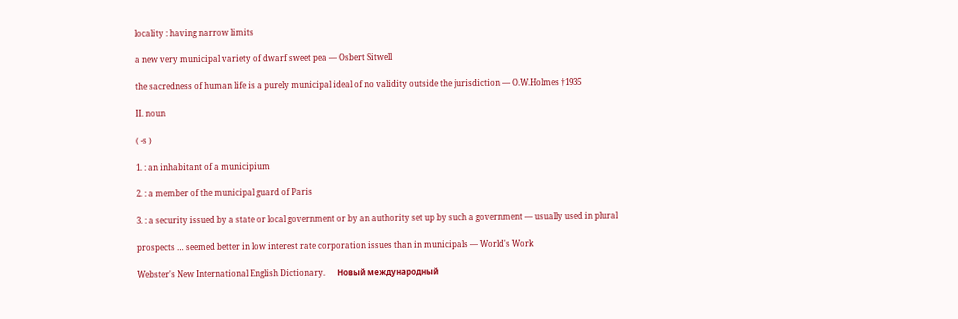locality : having narrow limits

a new very municipal variety of dwarf sweet pea — Osbert Sitwell

the sacredness of human life is a purely municipal ideal of no validity outside the jurisdiction — O.W.Holmes †1935

II. noun

( -s )

1. : an inhabitant of a municipium

2. : a member of the municipal guard of Paris

3. : a security issued by a state or local government or by an authority set up by such a government — usually used in plural

prospects … seemed better in low interest rate corporation issues than in municipals — World's Work

Webster's New International English Dictionary.      Новый международный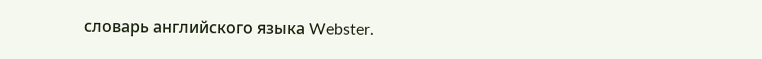словарь английского языка Webster.